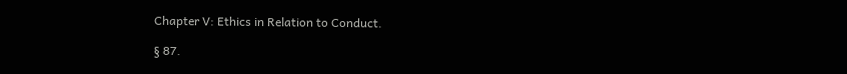Chapter V: Ethics in Relation to Conduct.

§ 87.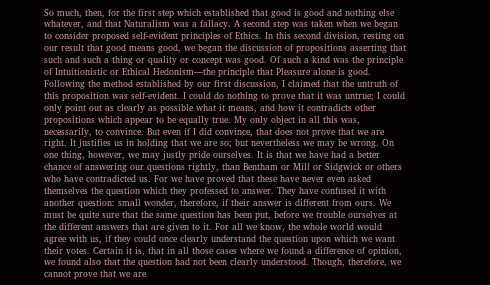So much, then, for the first step which established that good is good and nothing else whatever, and that Naturalism was a fallacy. A second step was taken when we began to consider proposed self-evident principles of Ethics. In this second division, resting on our result that good means good, we began the discussion of propositions asserting that such and such a thing or quality or concept was good. Of such a kind was the principle of Intuitionistic or Ethical Hedonism—the principle that Pleasure alone is good. Following the method established by our first discussion, I claimed that the untruth of this proposition was self-evident. I could do nothing to prove that it was untrue; I could only point out as clearly as possible what it means, and how it contradicts other propositions which appear to be equally true. My only object in all this was, necessarily, to convince. But even if I did convince, that does not prove that we are right. It justifies us in holding that we are so; but nevertheless we may be wrong. On one thing, however, we may justly pride ourselves. It is that we have had a better chance of answering our questions rightly, than Bentham or Mill or Sidgwick or others who have contradicted us. For we have proved that these have never even asked themselves the question which they professed to answer. They have confused it with another question: small wonder, therefore, if their answer is different from ours. We must be quite sure that the same question has been put, before we trouble ourselves at the different answers that are given to it. For all we know, the whole world would agree with us, if they could once clearly understand the question upon which we want their votes. Certain it is, that in all those cases where we found a difference of opinion, we found also that the question had not been clearly understood. Though, therefore, we cannot prove that we are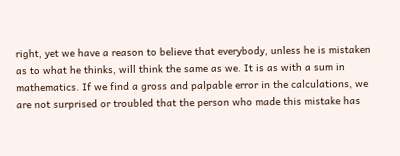right, yet we have a reason to believe that everybody, unless he is mistaken as to what he thinks, will think the same as we. It is as with a sum in mathematics. If we find a gross and palpable error in the calculations, we are not surprised or troubled that the person who made this mistake has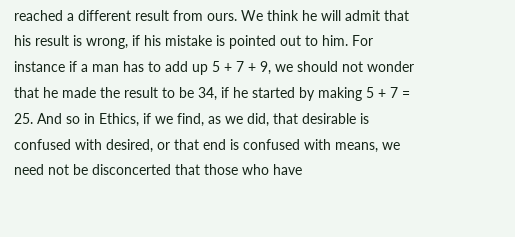reached a different result from ours. We think he will admit that his result is wrong, if his mistake is pointed out to him. For instance if a man has to add up 5 + 7 + 9, we should not wonder that he made the result to be 34, if he started by making 5 + 7 = 25. And so in Ethics, if we find, as we did, that desirable is confused with desired, or that end is confused with means, we need not be disconcerted that those who have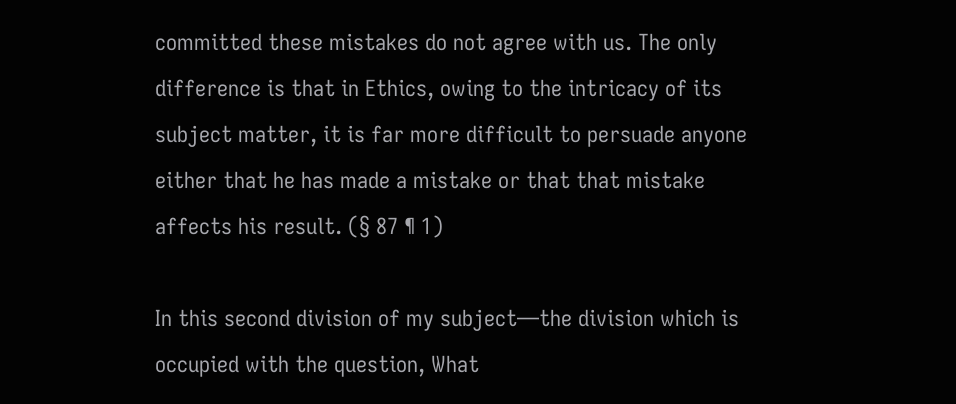committed these mistakes do not agree with us. The only difference is that in Ethics, owing to the intricacy of its subject matter, it is far more difficult to persuade anyone either that he has made a mistake or that that mistake affects his result. (§ 87 ¶ 1)

In this second division of my subject—the division which is occupied with the question, What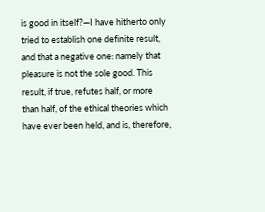is good in itself?—I have hitherto only tried to establish one definite result, and that a negative one: namely that pleasure is not the sole good. This result, if true, refutes half, or more than half, of the ethical theories which have ever been held, and is, therefore,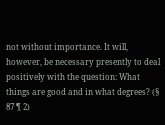not without importance. It will, however, be necessary presently to deal positively with the question: What things are good and in what degrees? (§ 87 ¶ 2)